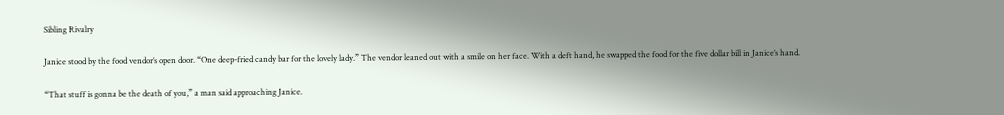Sibling Rivalry

Janice stood by the food vendor’s open door. “One deep-fried candy bar for the lovely lady.” The vendor leaned out with a smile on her face. With a deft hand, he swapped the food for the five dollar bill in Janice’s hand.

“That stuff is gonna be the death of you,” a man said approaching Janice.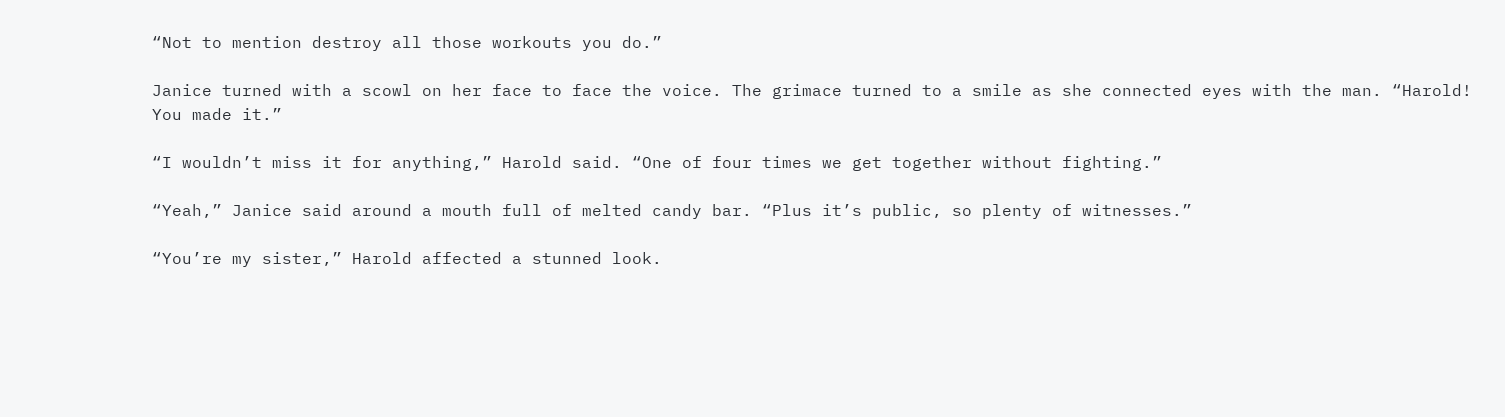“Not to mention destroy all those workouts you do.”

Janice turned with a scowl on her face to face the voice. The grimace turned to a smile as she connected eyes with the man. “Harold! You made it.”

“I wouldn’t miss it for anything,” Harold said. “One of four times we get together without fighting.”

“Yeah,” Janice said around a mouth full of melted candy bar. “Plus it’s public, so plenty of witnesses.”

“You’re my sister,” Harold affected a stunned look.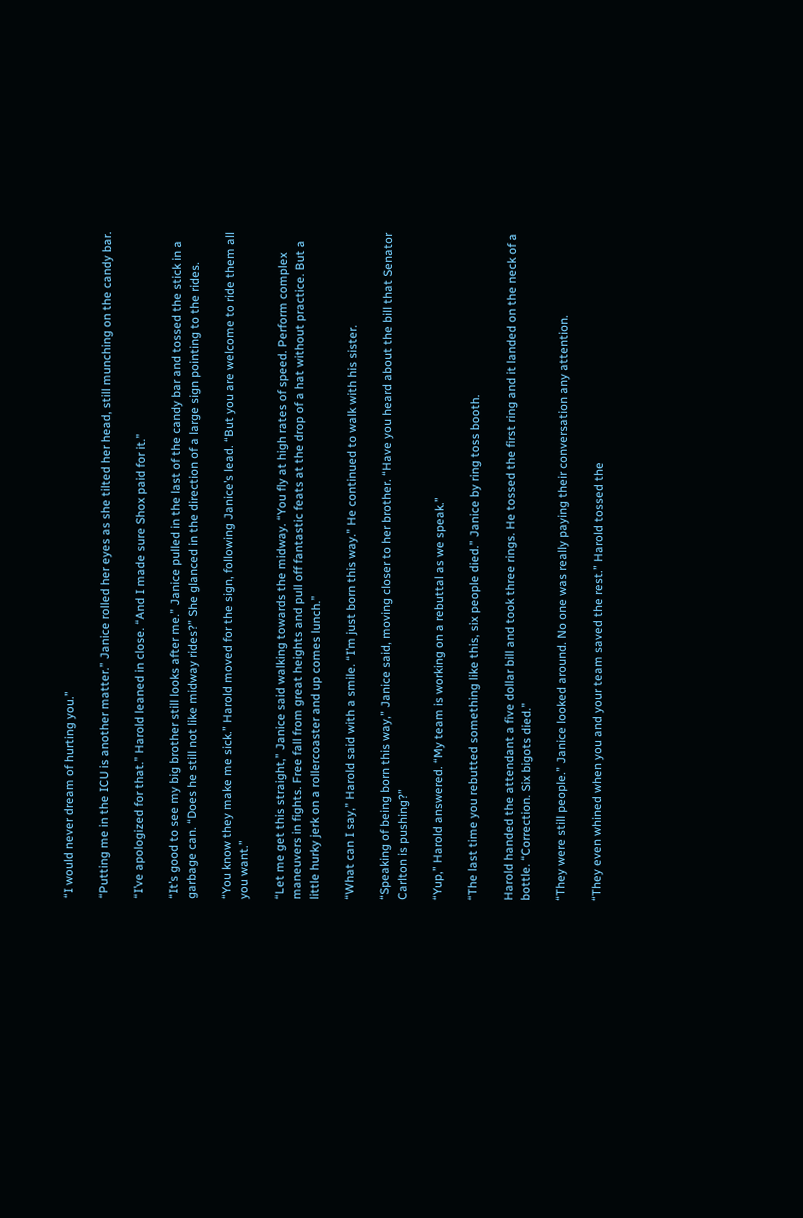“I would never dream of hurting you.”

“Putting me in the ICU is another matter.” Janice rolled her eyes as she tilted her head, still munching on the candy bar.

“I’ve apologized for that.” Harold leaned in close. “And I made sure Shox paid for it.”

“It’s good to see my big brother still looks after me.” Janice pulled in the last of the candy bar and tossed the stick in a garbage can. “Does he still not like midway rides?” She glanced in the direction of a large sign pointing to the rides.

“You know they make me sick.” Harold moved for the sign, following Janice’s lead. “But you are welcome to ride them all you want.”

“Let me get this straight,” Janice said walking towards the midway. “You fly at high rates of speed. Perform complex maneuvers in fights. Free fall from great heights and pull off fantastic feats at the drop of a hat without practice. But a little hurky jerk on a rollercoaster and up comes lunch.”

“What can I say,” Harold said with a smile. “I’m just born this way.” He continued to walk with his sister.

“Speaking of being born this way,” Janice said, moving closer to her brother. “Have you heard about the bill that Senator Carlton is pushing?”

“Yup,” Harold answered. “My team is working on a rebuttal as we speak.”

“The last time you rebutted something like this, six people died.” Janice by ring toss booth.

Harold handed the attendant a five dollar bill and took three rings. He tossed the first ring and it landed on the neck of a bottle. “Correction. Six bigots died.”

“They were still people.” Janice looked around. No one was really paying their conversation any attention.

“They even whined when you and your team saved the rest.” Harold tossed the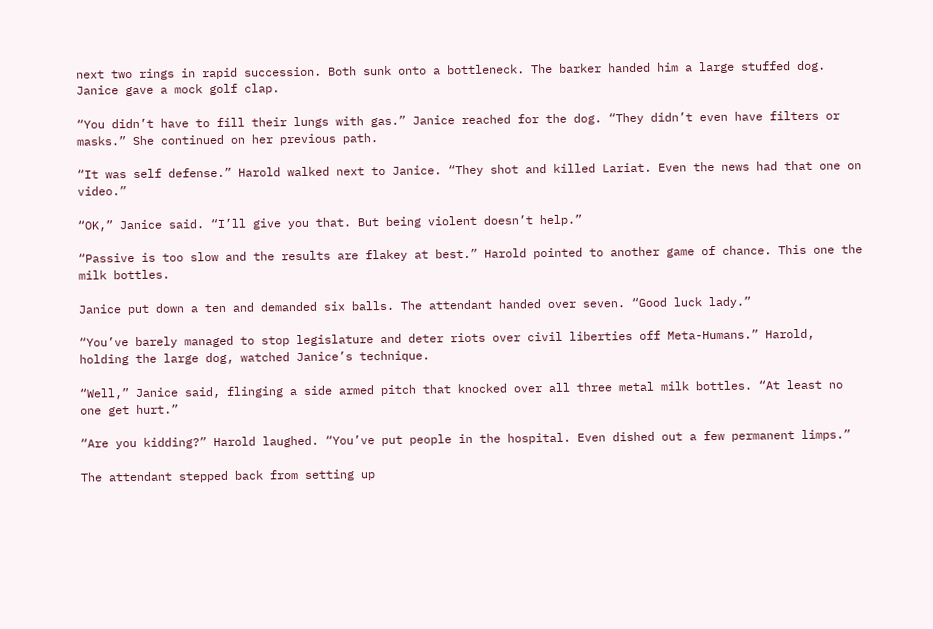next two rings in rapid succession. Both sunk onto a bottleneck. The barker handed him a large stuffed dog. Janice gave a mock golf clap.

“You didn’t have to fill their lungs with gas.” Janice reached for the dog. “They didn’t even have filters or masks.” She continued on her previous path.

“It was self defense.” Harold walked next to Janice. “They shot and killed Lariat. Even the news had that one on video.”

“OK,” Janice said. “I’ll give you that. But being violent doesn’t help.”

“Passive is too slow and the results are flakey at best.” Harold pointed to another game of chance. This one the milk bottles.

Janice put down a ten and demanded six balls. The attendant handed over seven. “Good luck lady.”

“You’ve barely managed to stop legislature and deter riots over civil liberties off Meta-Humans.” Harold, holding the large dog, watched Janice’s technique.

“Well,” Janice said, flinging a side armed pitch that knocked over all three metal milk bottles. “At least no one get hurt.”

“Are you kidding?” Harold laughed. “You’ve put people in the hospital. Even dished out a few permanent limps.”

The attendant stepped back from setting up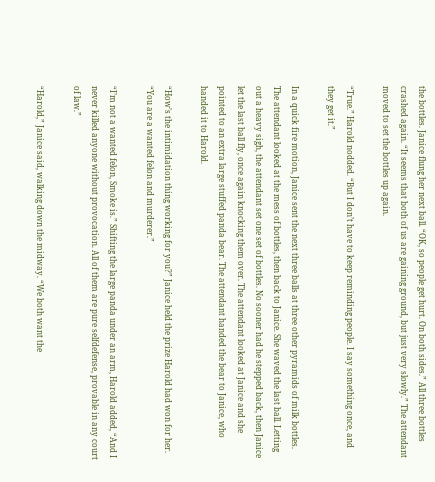the bottles. Janice flung her next ball. “OK, so people get hurt. On both sides.” All three bottles crashed again. “It seems that both of us are gaining ground, but just very slowly.” The attendant moved to set the bottles up again.

“True.” Harold nodded. “But I don’t have to keep reminding people. I say something once, and they get it.”

In a quick fire motion, Janice sent the next three balls at three other pyramids of milk bottles. The attendant looked at the mess of bottles, then back to Janice. She waved the last ball. Letting out a heavy sigh, the attendant set one set of bottles. No sooner had he stepped back, then Janice let the last ball fly, once again knocking them over. The attendant looked at Janice and she pointed to an extra large stuffed panda bear. The attendant handed the bear to Janice, who handed it to Harold.

“How’s the intimidation thing working for you?” Janice held the prize Harold had won for her. “You are a wanted felon and murderer.”

“I’m not a wanted felon, Smoke is.” Shifting the large panda under an arm, Harold added, “And I never killed anyone without provocation. All of them are pure selfdefense, provable in any court of law.”

“Harold,” Janice said, walking down the midway. “We both want the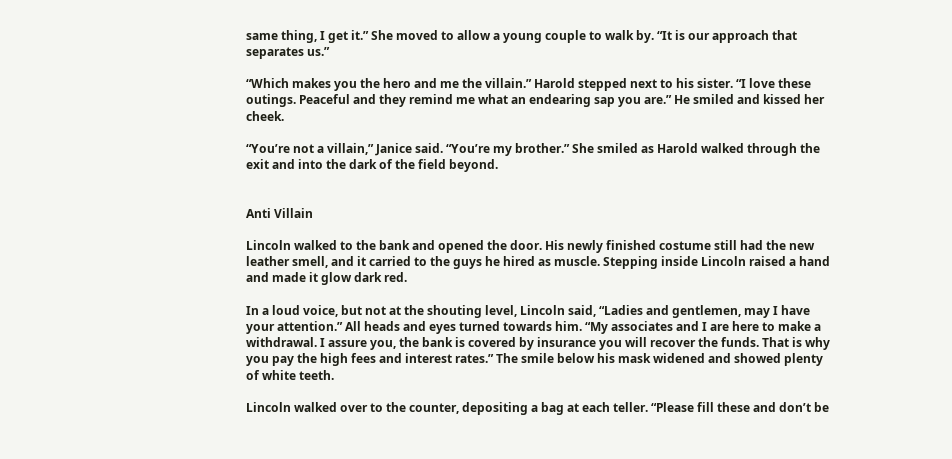same thing, I get it.” She moved to allow a young couple to walk by. “It is our approach that separates us.”

“Which makes you the hero and me the villain.” Harold stepped next to his sister. “I love these outings. Peaceful and they remind me what an endearing sap you are.” He smiled and kissed her cheek.

“You’re not a villain,” Janice said. “You’re my brother.” She smiled as Harold walked through the exit and into the dark of the field beyond.


Anti Villain

Lincoln walked to the bank and opened the door. His newly finished costume still had the new leather smell, and it carried to the guys he hired as muscle. Stepping inside Lincoln raised a hand and made it glow dark red.

In a loud voice, but not at the shouting level, Lincoln said, “Ladies and gentlemen, may I have your attention.” All heads and eyes turned towards him. “My associates and I are here to make a withdrawal. I assure you, the bank is covered by insurance you will recover the funds. That is why you pay the high fees and interest rates.” The smile below his mask widened and showed plenty of white teeth.

Lincoln walked over to the counter, depositing a bag at each teller. “Please fill these and don’t be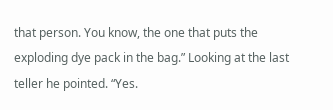that person. You know, the one that puts the exploding dye pack in the bag.” Looking at the last teller he pointed. “Yes.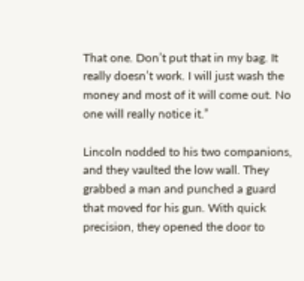That one. Don’t put that in my bag. It really doesn’t work. I will just wash the money and most of it will come out. No one will really notice it.”

Lincoln nodded to his two companions, and they vaulted the low wall. They grabbed a man and punched a guard that moved for his gun. With quick precision, they opened the door to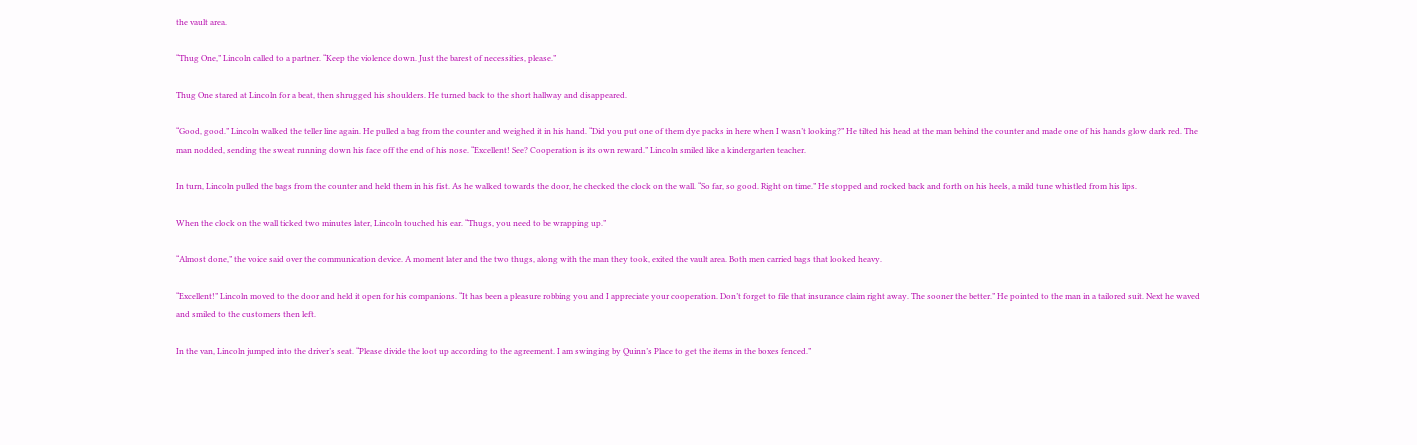the vault area.

“Thug One,” Lincoln called to a partner. “Keep the violence down. Just the barest of necessities, please.”

Thug One stared at Lincoln for a beat, then shrugged his shoulders. He turned back to the short hallway and disappeared.

“Good, good.” Lincoln walked the teller line again. He pulled a bag from the counter and weighed it in his hand. “Did you put one of them dye packs in here when I wasn’t looking?” He tilted his head at the man behind the counter and made one of his hands glow dark red. The man nodded, sending the sweat running down his face off the end of his nose. “Excellent! See? Cooperation is its own reward.” Lincoln smiled like a kindergarten teacher.

In turn, Lincoln pulled the bags from the counter and held them in his fist. As he walked towards the door, he checked the clock on the wall. “So far, so good. Right on time.” He stopped and rocked back and forth on his heels, a mild tune whistled from his lips.

When the clock on the wall ticked two minutes later, Lincoln touched his ear. “Thugs, you need to be wrapping up.”

“Almost done,” the voice said over the communication device. A moment later and the two thugs, along with the man they took, exited the vault area. Both men carried bags that looked heavy.

“Excellent!” Lincoln moved to the door and held it open for his companions. “It has been a pleasure robbing you and I appreciate your cooperation. Don’t forget to file that insurance claim right away. The sooner the better.” He pointed to the man in a tailored suit. Next he waved and smiled to the customers then left.

In the van, Lincoln jumped into the driver’s seat. “Please divide the loot up according to the agreement. I am swinging by Quinn’s Place to get the items in the boxes fenced.”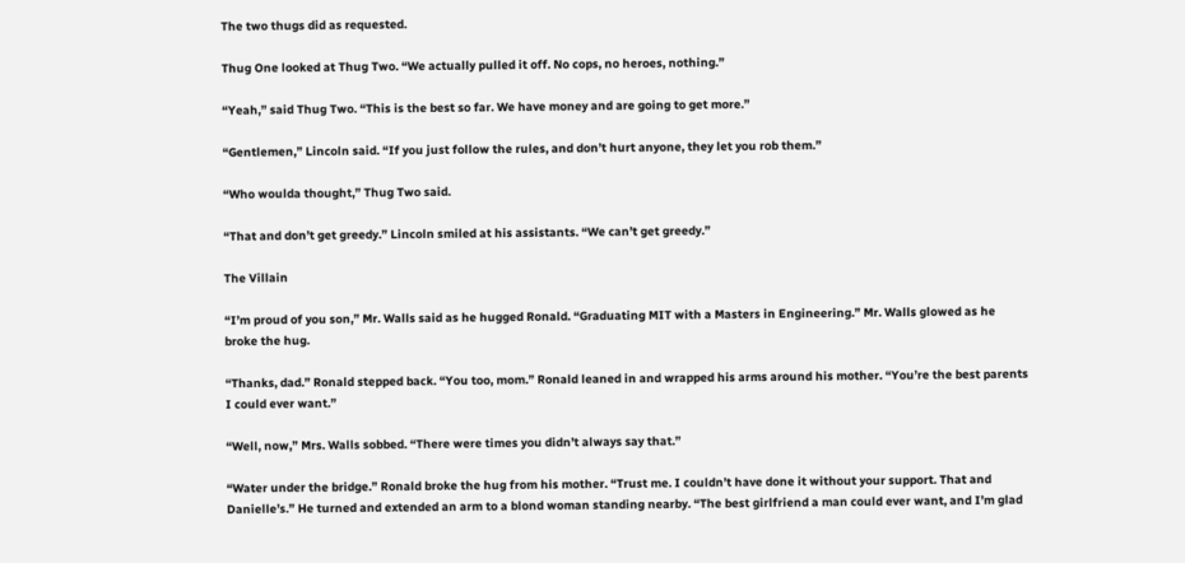The two thugs did as requested.

Thug One looked at Thug Two. “We actually pulled it off. No cops, no heroes, nothing.”

“Yeah,” said Thug Two. “This is the best so far. We have money and are going to get more.”

“Gentlemen,” Lincoln said. “If you just follow the rules, and don’t hurt anyone, they let you rob them.”

“Who woulda thought,” Thug Two said.

“That and don’t get greedy.” Lincoln smiled at his assistants. “We can’t get greedy.”

The Villain

“I’m proud of you son,” Mr. Walls said as he hugged Ronald. “Graduating MIT with a Masters in Engineering.” Mr. Walls glowed as he broke the hug.

“Thanks, dad.” Ronald stepped back. “You too, mom.” Ronald leaned in and wrapped his arms around his mother. “You’re the best parents I could ever want.”

“Well, now,” Mrs. Walls sobbed. “There were times you didn’t always say that.”

“Water under the bridge.” Ronald broke the hug from his mother. “Trust me. I couldn’t have done it without your support. That and Danielle’s.” He turned and extended an arm to a blond woman standing nearby. “The best girlfriend a man could ever want, and I’m glad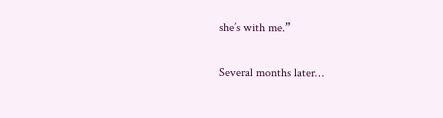she’s with me.”

Several months later…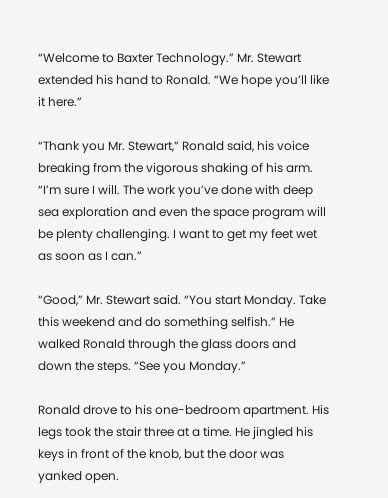“Welcome to Baxter Technology.” Mr. Stewart extended his hand to Ronald. “We hope you’ll like it here.”

“Thank you Mr. Stewart,” Ronald said, his voice breaking from the vigorous shaking of his arm. “I’m sure I will. The work you’ve done with deep sea exploration and even the space program will be plenty challenging. I want to get my feet wet as soon as I can.”

“Good,” Mr. Stewart said. “You start Monday. Take this weekend and do something selfish.” He walked Ronald through the glass doors and down the steps. “See you Monday.”

Ronald drove to his one-bedroom apartment. His legs took the stair three at a time. He jingled his keys in front of the knob, but the door was yanked open.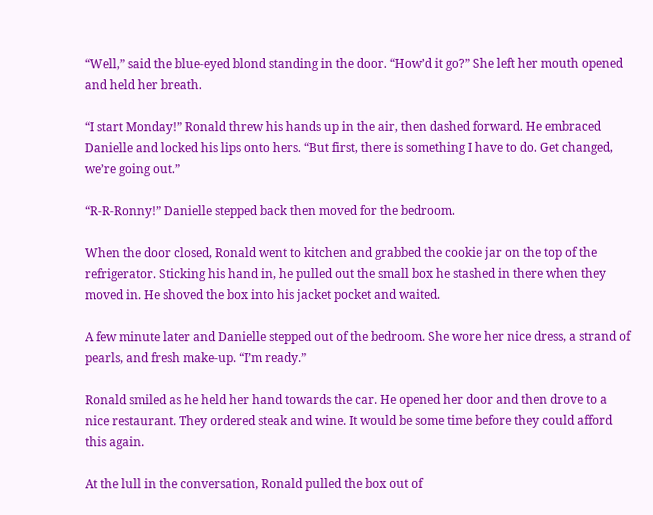“Well,” said the blue-eyed blond standing in the door. “How’d it go?” She left her mouth opened and held her breath.

“I start Monday!” Ronald threw his hands up in the air, then dashed forward. He embraced Danielle and locked his lips onto hers. “But first, there is something I have to do. Get changed, we’re going out.”

“R-R-Ronny!” Danielle stepped back then moved for the bedroom.

When the door closed, Ronald went to kitchen and grabbed the cookie jar on the top of the refrigerator. Sticking his hand in, he pulled out the small box he stashed in there when they moved in. He shoved the box into his jacket pocket and waited.

A few minute later and Danielle stepped out of the bedroom. She wore her nice dress, a strand of pearls, and fresh make-up. “I’m ready.”

Ronald smiled as he held her hand towards the car. He opened her door and then drove to a nice restaurant. They ordered steak and wine. It would be some time before they could afford this again.

At the lull in the conversation, Ronald pulled the box out of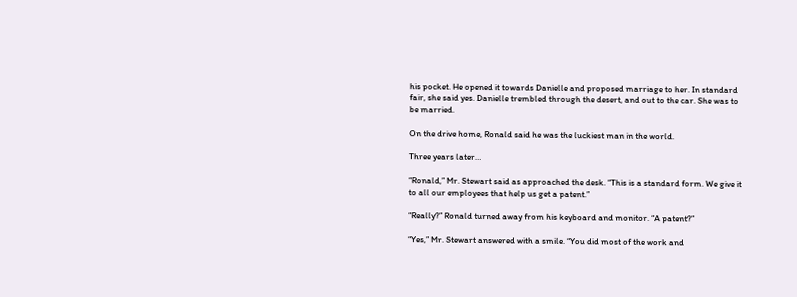his pocket. He opened it towards Danielle and proposed marriage to her. In standard fair, she said yes. Danielle trembled through the desert, and out to the car. She was to be married.

On the drive home, Ronald said he was the luckiest man in the world.

Three years later…

“Ronald,” Mr. Stewart said as approached the desk. “This is a standard form. We give it to all our employees that help us get a patent.”

“Really?” Ronald turned away from his keyboard and monitor. “A patent?”

“Yes,” Mr. Stewart answered with a smile. “You did most of the work and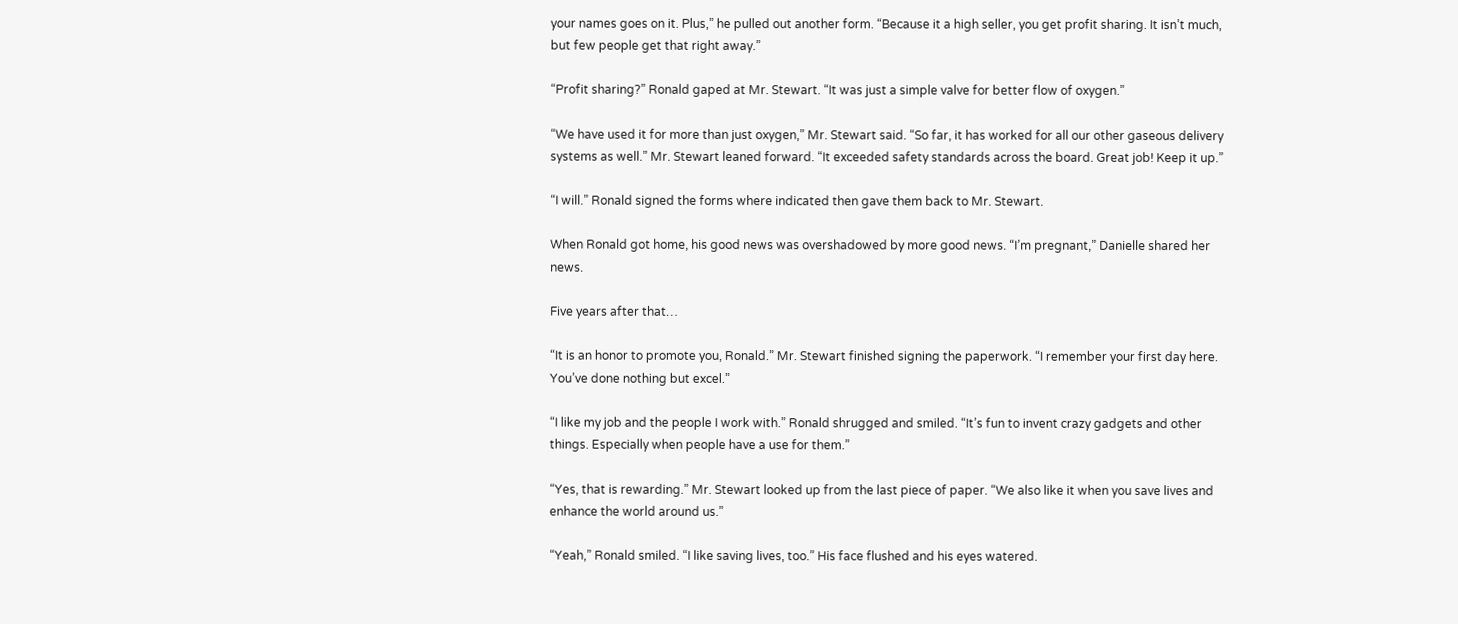your names goes on it. Plus,” he pulled out another form. “Because it a high seller, you get profit sharing. It isn’t much, but few people get that right away.”

“Profit sharing?” Ronald gaped at Mr. Stewart. “It was just a simple valve for better flow of oxygen.”

“We have used it for more than just oxygen,” Mr. Stewart said. “So far, it has worked for all our other gaseous delivery systems as well.” Mr. Stewart leaned forward. “It exceeded safety standards across the board. Great job! Keep it up.”

“I will.” Ronald signed the forms where indicated then gave them back to Mr. Stewart.

When Ronald got home, his good news was overshadowed by more good news. “I’m pregnant,” Danielle shared her news.

Five years after that…

“It is an honor to promote you, Ronald.” Mr. Stewart finished signing the paperwork. “I remember your first day here. You’ve done nothing but excel.”

“I like my job and the people I work with.” Ronald shrugged and smiled. “It’s fun to invent crazy gadgets and other things. Especially when people have a use for them.”

“Yes, that is rewarding.” Mr. Stewart looked up from the last piece of paper. “We also like it when you save lives and enhance the world around us.”

“Yeah,” Ronald smiled. “I like saving lives, too.” His face flushed and his eyes watered.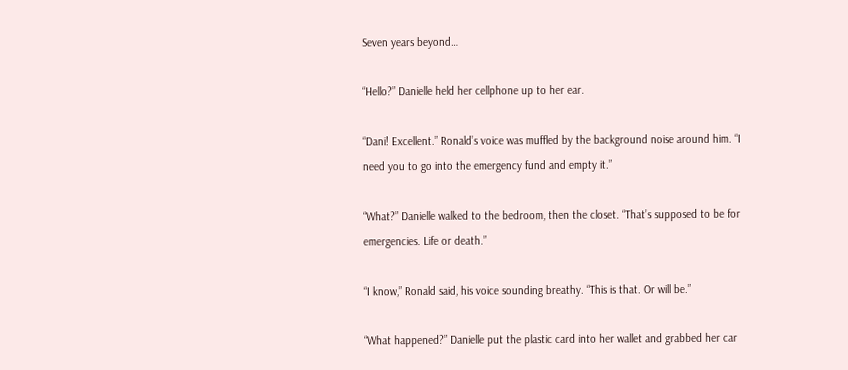Seven years beyond…

“Hello?” Danielle held her cellphone up to her ear.

“Dani! Excellent.” Ronald’s voice was muffled by the background noise around him. “I need you to go into the emergency fund and empty it.”

“What?” Danielle walked to the bedroom, then the closet. “That’s supposed to be for emergencies. Life or death.”

“I know,” Ronald said, his voice sounding breathy. “This is that. Or will be.”

“What happened?” Danielle put the plastic card into her wallet and grabbed her car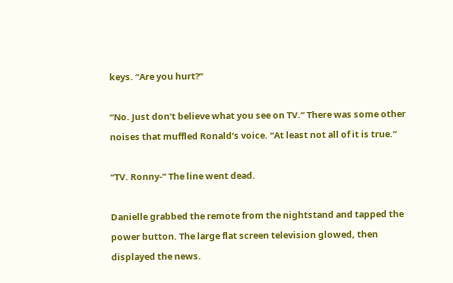keys. “Are you hurt?”

“No. Just don’t believe what you see on TV.” There was some other noises that muffled Ronald’s voice. “At least not all of it is true.”

“TV. Ronny-” The line went dead.

Danielle grabbed the remote from the nightstand and tapped the power button. The large flat screen television glowed, then displayed the news.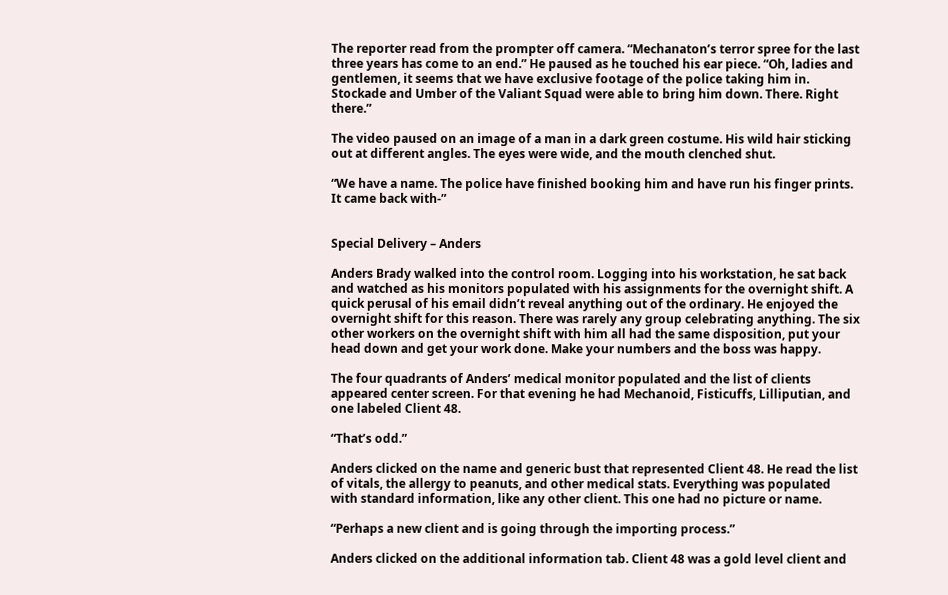The reporter read from the prompter off camera. “Mechanaton’s terror spree for the last three years has come to an end.” He paused as he touched his ear piece. “Oh, ladies and gentlemen, it seems that we have exclusive footage of the police taking him in. Stockade and Umber of the Valiant Squad were able to bring him down. There. Right there.”

The video paused on an image of a man in a dark green costume. His wild hair sticking out at different angles. The eyes were wide, and the mouth clenched shut.

“We have a name. The police have finished booking him and have run his finger prints. It came back with-”


Special Delivery – Anders

Anders Brady walked into the control room. Logging into his workstation, he sat back and watched as his monitors populated with his assignments for the overnight shift. A quick perusal of his email didn’t reveal anything out of the ordinary. He enjoyed the overnight shift for this reason. There was rarely any group celebrating anything. The six other workers on the overnight shift with him all had the same disposition, put your head down and get your work done. Make your numbers and the boss was happy.

The four quadrants of Anders’ medical monitor populated and the list of clients appeared center screen. For that evening he had Mechanoid, Fisticuffs, Lilliputian, and one labeled Client 48.

“That’s odd.”

Anders clicked on the name and generic bust that represented Client 48. He read the list of vitals, the allergy to peanuts, and other medical stats. Everything was populated with standard information, like any other client. This one had no picture or name.

“Perhaps a new client and is going through the importing process.”

Anders clicked on the additional information tab. Client 48 was a gold level client and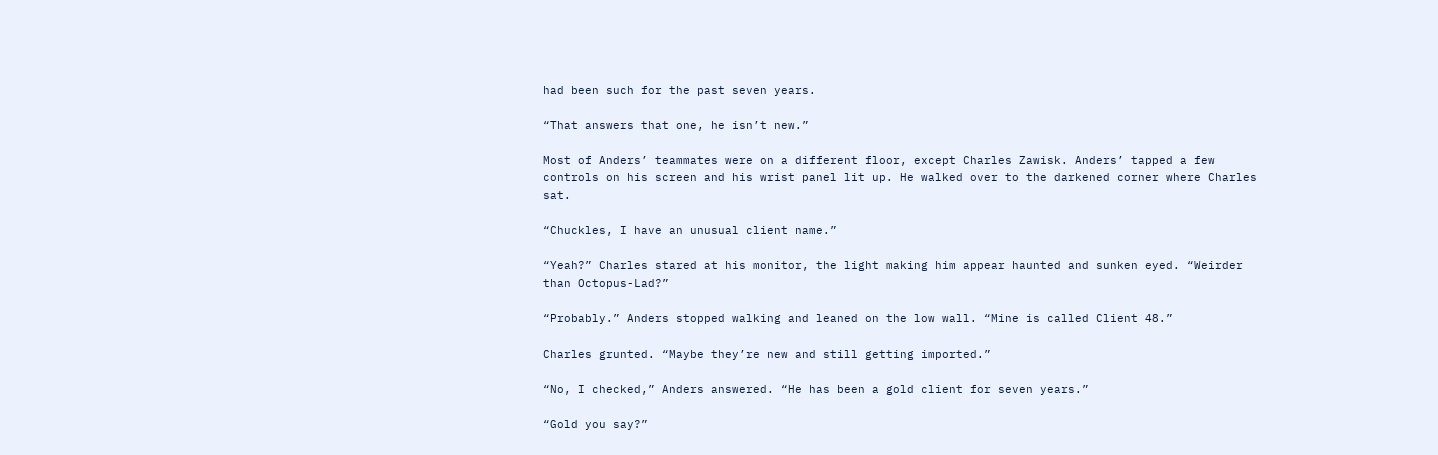had been such for the past seven years.

“That answers that one, he isn’t new.”

Most of Anders’ teammates were on a different floor, except Charles Zawisk. Anders’ tapped a few controls on his screen and his wrist panel lit up. He walked over to the darkened corner where Charles sat.

“Chuckles, I have an unusual client name.”

“Yeah?” Charles stared at his monitor, the light making him appear haunted and sunken eyed. “Weirder than Octopus-Lad?”

“Probably.” Anders stopped walking and leaned on the low wall. “Mine is called Client 48.”

Charles grunted. “Maybe they’re new and still getting imported.”

“No, I checked,” Anders answered. “He has been a gold client for seven years.”

“Gold you say?”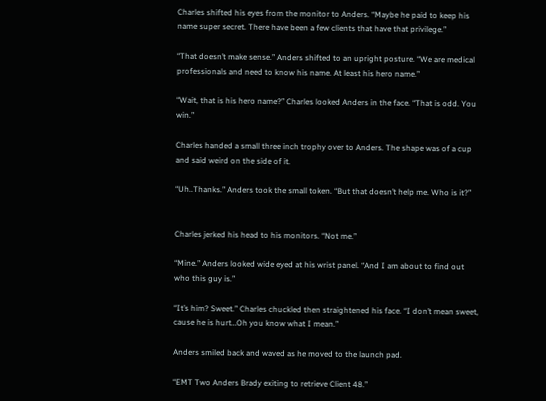Charles shifted his eyes from the monitor to Anders. “Maybe he paid to keep his name super secret. There have been a few clients that have that privilege.”

“That doesn’t make sense.” Anders shifted to an upright posture. “We are medical professionals and need to know his name. At least his hero name.”

“Wait, that is his hero name?” Charles looked Anders in the face. “That is odd. You win.”

Charles handed a small three inch trophy over to Anders. The shape was of a cup and said weird on the side of it.

“Uh..Thanks.” Anders took the small token. “But that doesn’t help me. Who is it?”


Charles jerked his head to his monitors. “Not me.”

“Mine.” Anders looked wide eyed at his wrist panel. “And I am about to find out who this guy is.”

“It’s him? Sweet.” Charles chuckled then straightened his face. “I don’t mean sweet, cause he is hurt…Oh you know what I mean.”

Anders smiled back and waved as he moved to the launch pad.

“EMT Two Anders Brady exiting to retrieve Client 48.”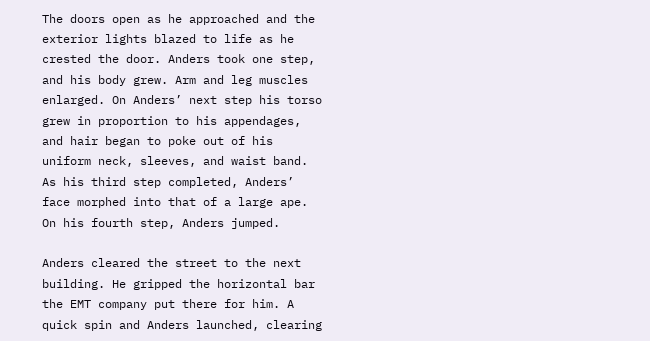The doors open as he approached and the exterior lights blazed to life as he crested the door. Anders took one step, and his body grew. Arm and leg muscles enlarged. On Anders’ next step his torso grew in proportion to his appendages, and hair began to poke out of his uniform neck, sleeves, and waist band. As his third step completed, Anders’ face morphed into that of a large ape. On his fourth step, Anders jumped.

Anders cleared the street to the next building. He gripped the horizontal bar the EMT company put there for him. A quick spin and Anders launched, clearing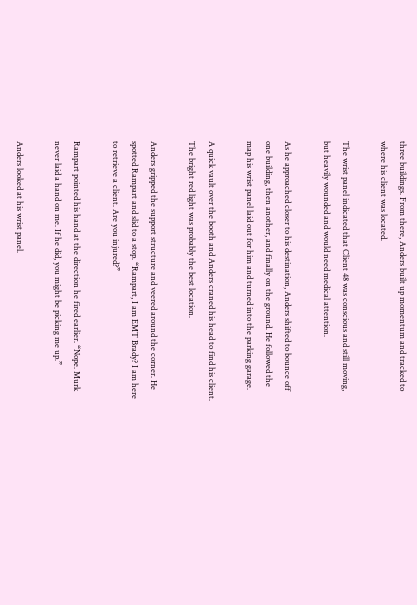three buildings. From there, Anders built up momentum and tracked to where his client was located.

The wrist panel indicated that Client 48 was conscious and still moving, but heavily wounded and would need medical attention.

As he approached closer to his destination, Anders shifted to bounce off one building, then another, and finally on the ground. He followed the map his wrist panel laid out for him and turned into the parking garage.

A quick vault over the booth and Anders craned his head to find his client. The bright red light was probably the best location.

Anders gripped the support structure and veered around the corner. He spotted Rampart and slid to a stop. “Rampart, I am EMT Brady? I am here to retrieve a client. Are you injured?”

Rampart pointed his hand at the direction he fired earlier. “Nope. Murk never laid a hand on me. If he did, you might be picking me up.”

Anders looked at his wrist panel.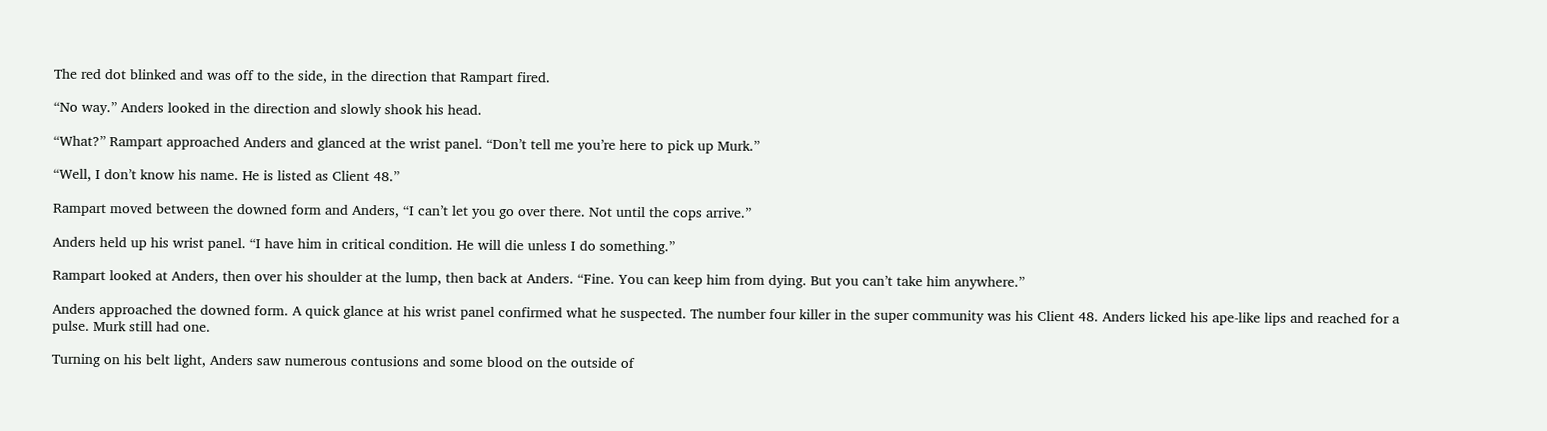The red dot blinked and was off to the side, in the direction that Rampart fired.

“No way.” Anders looked in the direction and slowly shook his head.

“What?” Rampart approached Anders and glanced at the wrist panel. “Don’t tell me you’re here to pick up Murk.”

“Well, I don’t know his name. He is listed as Client 48.”

Rampart moved between the downed form and Anders, “I can’t let you go over there. Not until the cops arrive.”

Anders held up his wrist panel. “I have him in critical condition. He will die unless I do something.”

Rampart looked at Anders, then over his shoulder at the lump, then back at Anders. “Fine. You can keep him from dying. But you can’t take him anywhere.”

Anders approached the downed form. A quick glance at his wrist panel confirmed what he suspected. The number four killer in the super community was his Client 48. Anders licked his ape-like lips and reached for a pulse. Murk still had one.

Turning on his belt light, Anders saw numerous contusions and some blood on the outside of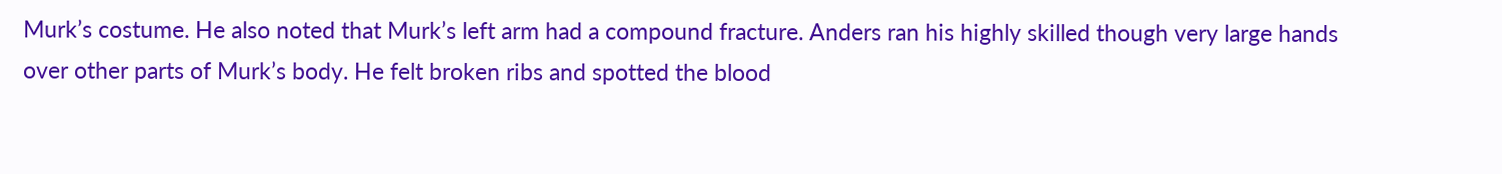Murk’s costume. He also noted that Murk’s left arm had a compound fracture. Anders ran his highly skilled though very large hands over other parts of Murk’s body. He felt broken ribs and spotted the blood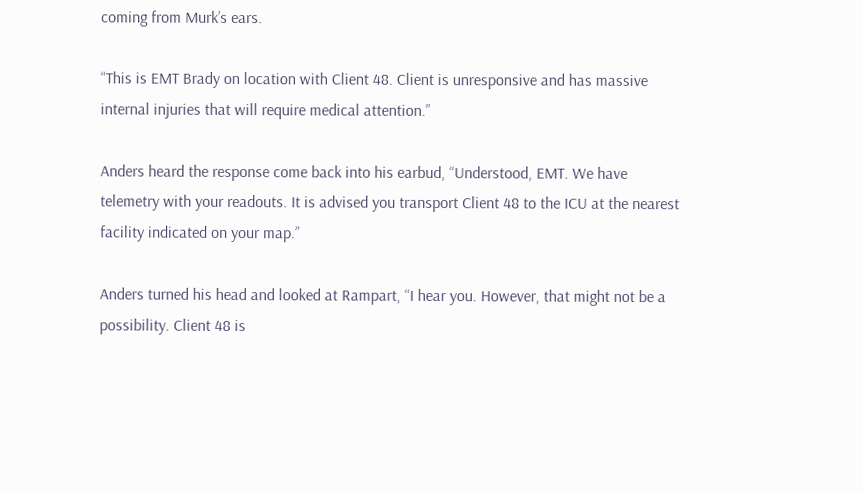coming from Murk’s ears.

“This is EMT Brady on location with Client 48. Client is unresponsive and has massive internal injuries that will require medical attention.”

Anders heard the response come back into his earbud, “Understood, EMT. We have telemetry with your readouts. It is advised you transport Client 48 to the ICU at the nearest facility indicated on your map.”

Anders turned his head and looked at Rampart, “I hear you. However, that might not be a possibility. Client 48 is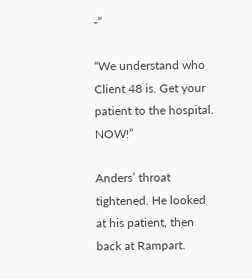-”

“We understand who Client 48 is. Get your patient to the hospital. NOW!”

Anders’ throat tightened. He looked at his patient, then back at Rampart.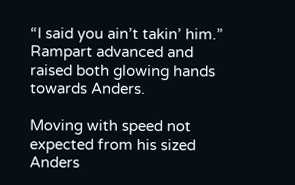“I said you ain’t takin’ him.” Rampart advanced and raised both glowing hands towards Anders.

Moving with speed not expected from his sized Anders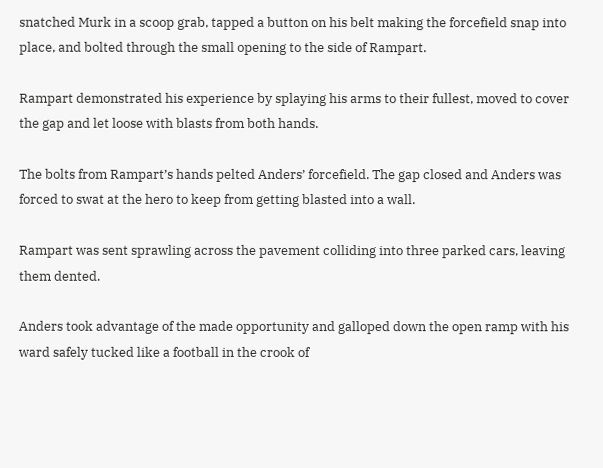snatched Murk in a scoop grab, tapped a button on his belt making the forcefield snap into place, and bolted through the small opening to the side of Rampart.

Rampart demonstrated his experience by splaying his arms to their fullest, moved to cover the gap and let loose with blasts from both hands.

The bolts from Rampart’s hands pelted Anders’ forcefield. The gap closed and Anders was forced to swat at the hero to keep from getting blasted into a wall.

Rampart was sent sprawling across the pavement colliding into three parked cars, leaving them dented.

Anders took advantage of the made opportunity and galloped down the open ramp with his ward safely tucked like a football in the crook of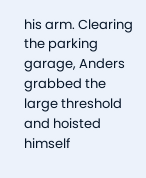his arm. Clearing the parking garage, Anders grabbed the large threshold and hoisted himself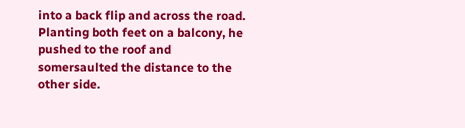into a back flip and across the road. Planting both feet on a balcony, he pushed to the roof and somersaulted the distance to the other side.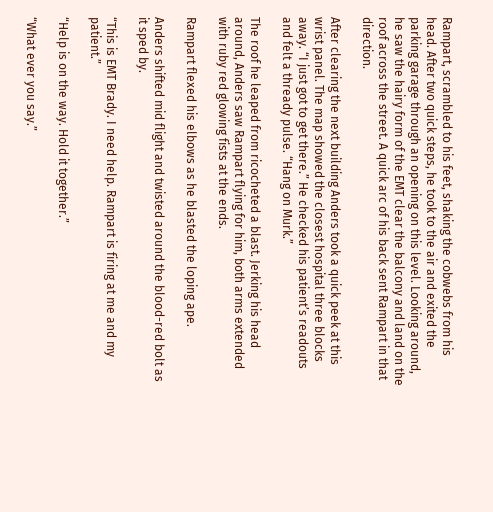Rampart, scrambled to his feet, shaking the cobwebs from his head. After two quick steps, he took to the air and exited the parking garage through an opening on this level. Looking around, he saw the hairy form of the EMT clear the balcony and land on the roof across the street. A quick arc of his back sent Rampart in that direction.

After clearing the next building Anders took a quick peek at this wrist panel. The map showed the closest hospital three blocks away. “I just got to get there.” He checked his patient’s readouts and felt a thready pulse. “Hang on Murk.”

The roof he leaped from ricocheted a blast. Jerking his head around, Anders saw Rampart flying for him, both arms extended with ruby red glowing fists at the ends.

Rampart flexed his elbows as he blasted the loping ape.

Anders shifted mid flight and twisted around the blood-red bolt as it sped by.

“This is EMT Brady. I need help. Rampart is firing at me and my patient.”

“Help is on the way. Hold it together.”

“What ever you say.”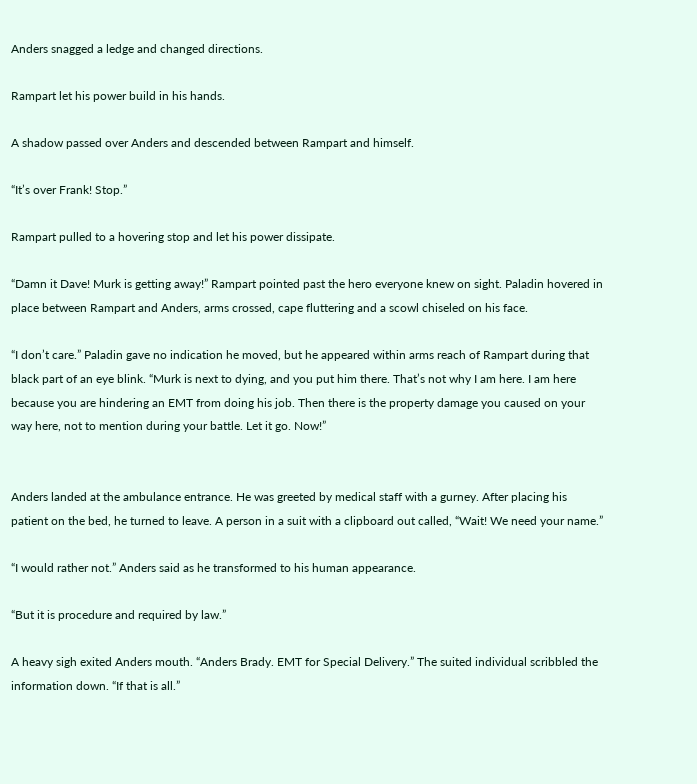Anders snagged a ledge and changed directions.

Rampart let his power build in his hands.

A shadow passed over Anders and descended between Rampart and himself.

“It’s over Frank! Stop.”

Rampart pulled to a hovering stop and let his power dissipate.

“Damn it Dave! Murk is getting away!” Rampart pointed past the hero everyone knew on sight. Paladin hovered in place between Rampart and Anders, arms crossed, cape fluttering and a scowl chiseled on his face.

“I don’t care.” Paladin gave no indication he moved, but he appeared within arms reach of Rampart during that black part of an eye blink. “Murk is next to dying, and you put him there. That’s not why I am here. I am here because you are hindering an EMT from doing his job. Then there is the property damage you caused on your way here, not to mention during your battle. Let it go. Now!”


Anders landed at the ambulance entrance. He was greeted by medical staff with a gurney. After placing his patient on the bed, he turned to leave. A person in a suit with a clipboard out called, “Wait! We need your name.”

“I would rather not.” Anders said as he transformed to his human appearance.

“But it is procedure and required by law.”

A heavy sigh exited Anders mouth. “Anders Brady. EMT for Special Delivery.” The suited individual scribbled the information down. “If that is all.”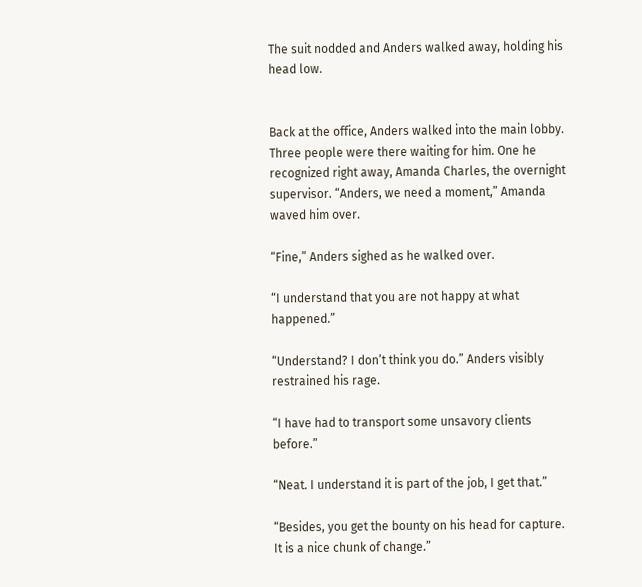The suit nodded and Anders walked away, holding his head low.


Back at the office, Anders walked into the main lobby. Three people were there waiting for him. One he recognized right away, Amanda Charles, the overnight supervisor. “Anders, we need a moment,” Amanda waved him over.

“Fine,” Anders sighed as he walked over.

“I understand that you are not happy at what happened.”

“Understand? I don’t think you do.” Anders visibly restrained his rage.

“I have had to transport some unsavory clients before.”

“Neat. I understand it is part of the job, I get that.”

“Besides, you get the bounty on his head for capture. It is a nice chunk of change.”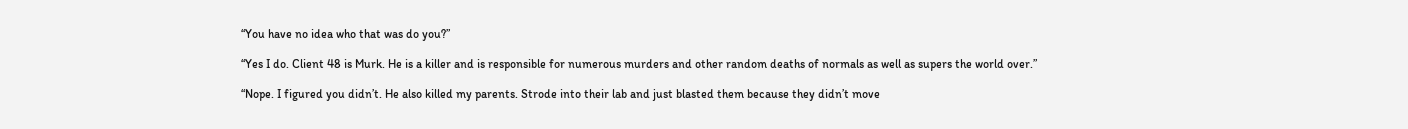“You have no idea who that was do you?”

“Yes I do. Client 48 is Murk. He is a killer and is responsible for numerous murders and other random deaths of normals as well as supers the world over.”

“Nope. I figured you didn’t. He also killed my parents. Strode into their lab and just blasted them because they didn’t move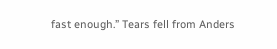fast enough.” Tears fell from Anders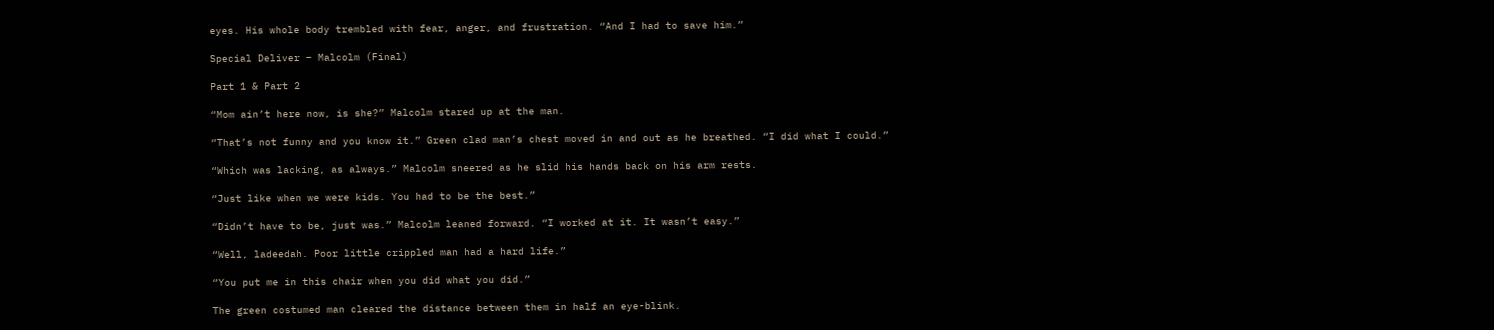eyes. His whole body trembled with fear, anger, and frustration. “And I had to save him.”

Special Deliver – Malcolm (Final)

Part 1 & Part 2

“Mom ain’t here now, is she?” Malcolm stared up at the man.

“That’s not funny and you know it.” Green clad man’s chest moved in and out as he breathed. “I did what I could.”

“Which was lacking, as always.” Malcolm sneered as he slid his hands back on his arm rests.

“Just like when we were kids. You had to be the best.”

“Didn’t have to be, just was.” Malcolm leaned forward. “I worked at it. It wasn’t easy.”

“Well, ladeedah. Poor little crippled man had a hard life.”

“You put me in this chair when you did what you did.”

The green costumed man cleared the distance between them in half an eye-blink.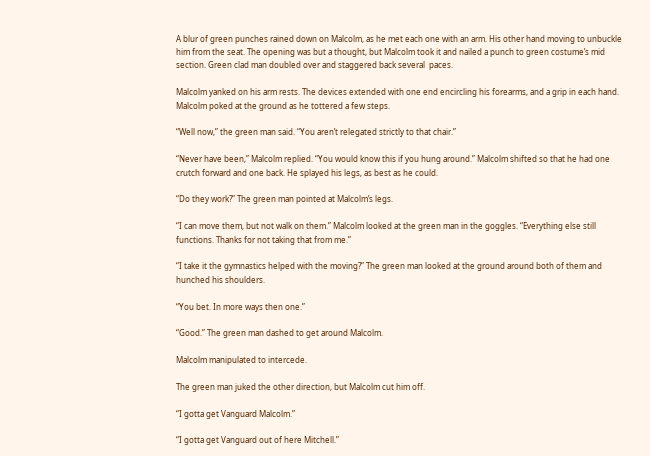A blur of green punches rained down on Malcolm, as he met each one with an arm. His other hand moving to unbuckle him from the seat. The opening was but a thought, but Malcolm took it and nailed a punch to green costume’s mid section. Green clad man doubled over and staggered back several  paces.

Malcolm yanked on his arm rests. The devices extended with one end encircling his forearms, and a grip in each hand. Malcolm poked at the ground as he tottered a few steps.

“Well now,” the green man said. “You aren’t relegated strictly to that chair.”

“Never have been,” Malcolm replied. “You would know this if you hung around.” Malcolm shifted so that he had one crutch forward and one back. He splayed his legs, as best as he could.

“Do they work?” The green man pointed at Malcolm’s legs.

“I can move them, but not walk on them.” Malcolm looked at the green man in the goggles. “Everything else still functions. Thanks for not taking that from me.”

“I take it the gymnastics helped with the moving?” The green man looked at the ground around both of them and hunched his shoulders.

“You bet. In more ways then one.”

“Good.” The green man dashed to get around Malcolm.

Malcolm manipulated to intercede.

The green man juked the other direction, but Malcolm cut him off.

“I gotta get Vanguard Malcolm.”

“I gotta get Vanguard out of here Mitchell.”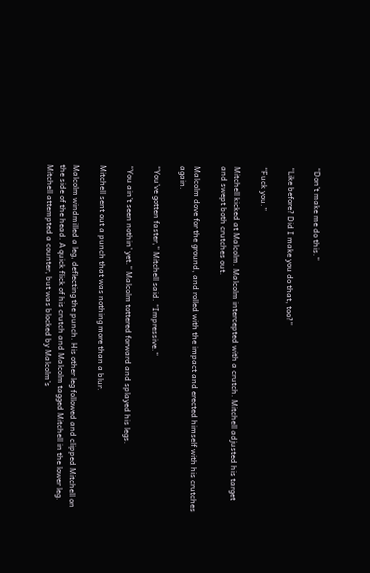“Don’t make me do this.”

“Like before? Did I make you do that, too?”

“Fuck you.”

Mitchell kicked at Malcolm. Malcolm intercepted with a crutch. Mitchell adjusted his target and swept both crutches out.

Malcolm dove for the ground, and rolled with the impact and erected himself with his crutches again.

“You’ve gotten faster,” Mitchell said. “Impressive.”

“You ain’t seen nothin’ yet.” Malcolm tottered forward and splayed his legs.

Mitchell sent out a punch that was nothing more than a blur.

Malcolm windmilled a leg, deflecting the punch. His other leg followed and clipped Mitchell on the side of the head. A quick flick of his crutch and Malcolm tagged Mitchell in the lower leg. Mitchell attempted a counter, but was blocked by Malcolm’s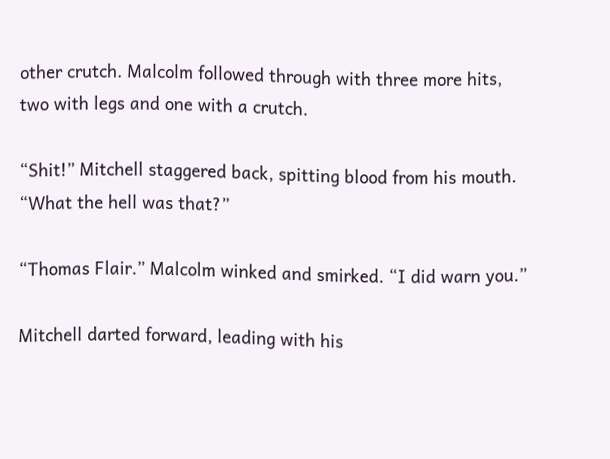other crutch. Malcolm followed through with three more hits, two with legs and one with a crutch.

“Shit!” Mitchell staggered back, spitting blood from his mouth. “What the hell was that?”

“Thomas Flair.” Malcolm winked and smirked. “I did warn you.”

Mitchell darted forward, leading with his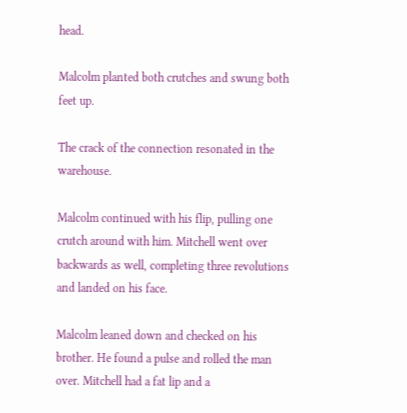head.

Malcolm planted both crutches and swung both feet up.

The crack of the connection resonated in the warehouse.

Malcolm continued with his flip, pulling one crutch around with him. Mitchell went over backwards as well, completing three revolutions and landed on his face.

Malcolm leaned down and checked on his brother. He found a pulse and rolled the man over. Mitchell had a fat lip and a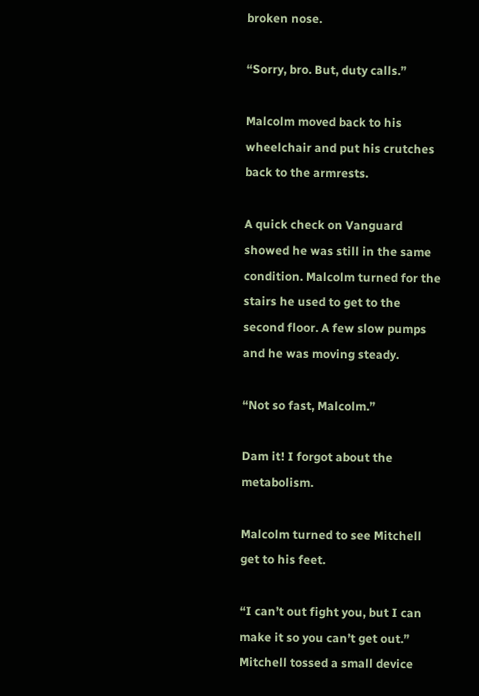broken nose.

“Sorry, bro. But, duty calls.”

Malcolm moved back to his wheelchair and put his crutches back to the armrests.

A quick check on Vanguard showed he was still in the same condition. Malcolm turned for the stairs he used to get to the second floor. A few slow pumps and he was moving steady.

“Not so fast, Malcolm.”

Dam it! I forgot about the metabolism.

Malcolm turned to see Mitchell get to his feet.

“I can’t out fight you, but I can make it so you can’t get out.” Mitchell tossed a small device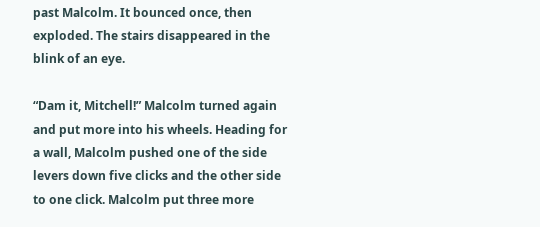past Malcolm. It bounced once, then exploded. The stairs disappeared in the blink of an eye.

“Dam it, Mitchell!” Malcolm turned again and put more into his wheels. Heading for a wall, Malcolm pushed one of the side levers down five clicks and the other side to one click. Malcolm put three more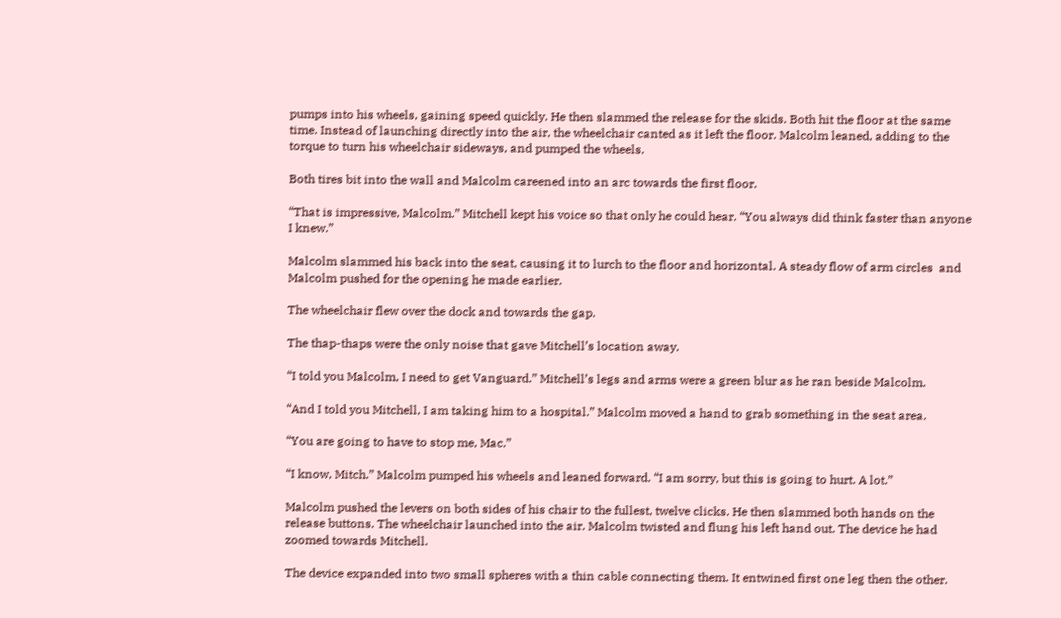pumps into his wheels, gaining speed quickly. He then slammed the release for the skids. Both hit the floor at the same time. Instead of launching directly into the air, the wheelchair canted as it left the floor. Malcolm leaned, adding to the torque to turn his wheelchair sideways, and pumped the wheels.

Both tires bit into the wall and Malcolm careened into an arc towards the first floor.

“That is impressive, Malcolm.” Mitchell kept his voice so that only he could hear. “You always did think faster than anyone I knew.”

Malcolm slammed his back into the seat, causing it to lurch to the floor and horizontal. A steady flow of arm circles  and Malcolm pushed for the opening he made earlier.

The wheelchair flew over the dock and towards the gap.

The thap-thaps were the only noise that gave Mitchell’s location away.

“I told you Malcolm, I need to get Vanguard.” Mitchell’s legs and arms were a green blur as he ran beside Malcolm.

“And I told you Mitchell, I am taking him to a hospital.” Malcolm moved a hand to grab something in the seat area.

“You are going to have to stop me, Mac.”

“I know, Mitch.” Malcolm pumped his wheels and leaned forward. “I am sorry, but this is going to hurt. A lot.”

Malcolm pushed the levers on both sides of his chair to the fullest, twelve clicks. He then slammed both hands on the release buttons. The wheelchair launched into the air. Malcolm twisted and flung his left hand out. The device he had zoomed towards Mitchell.

The device expanded into two small spheres with a thin cable connecting them. It entwined first one leg then the other.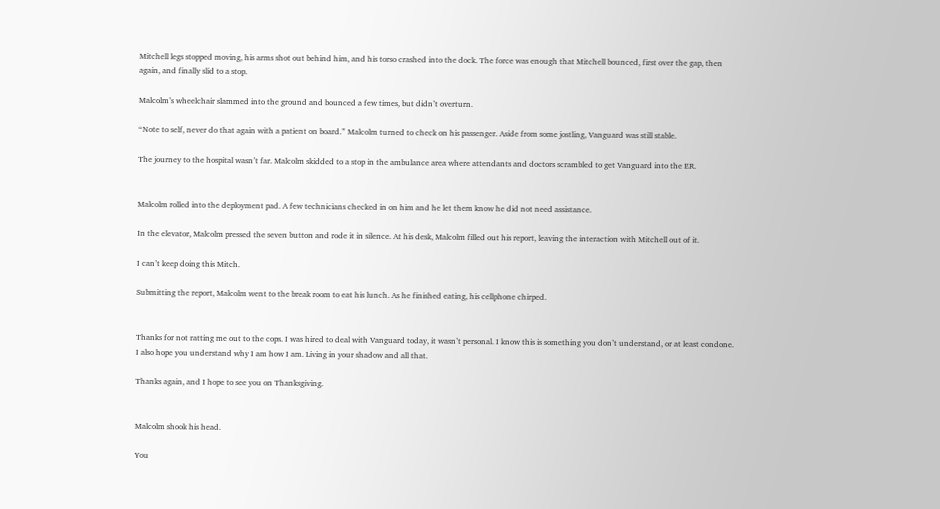Mitchell legs stopped moving, his arms shot out behind him, and his torso crashed into the dock. The force was enough that Mitchell bounced, first over the gap, then again, and finally slid to a stop.

Malcolm’s wheelchair slammed into the ground and bounced a few times, but didn’t overturn.

“Note to self, never do that again with a patient on board.” Malcolm turned to check on his passenger. Aside from some jostling, Vanguard was still stable.

The journey to the hospital wasn’t far. Malcolm skidded to a stop in the ambulance area where attendants and doctors scrambled to get Vanguard into the ER.


Malcolm rolled into the deployment pad. A few technicians checked in on him and he let them know he did not need assistance.

In the elevator, Malcolm pressed the seven button and rode it in silence. At his desk, Malcolm filled out his report, leaving the interaction with Mitchell out of it.

I can’t keep doing this Mitch.

Submitting the report, Malcolm went to the break room to eat his lunch. As he finished eating, his cellphone chirped.


Thanks for not ratting me out to the cops. I was hired to deal with Vanguard today, it wasn’t personal. I know this is something you don’t understand, or at least condone. I also hope you understand why I am how I am. Living in your shadow and all that.

Thanks again, and I hope to see you on Thanksgiving.


Malcolm shook his head.

You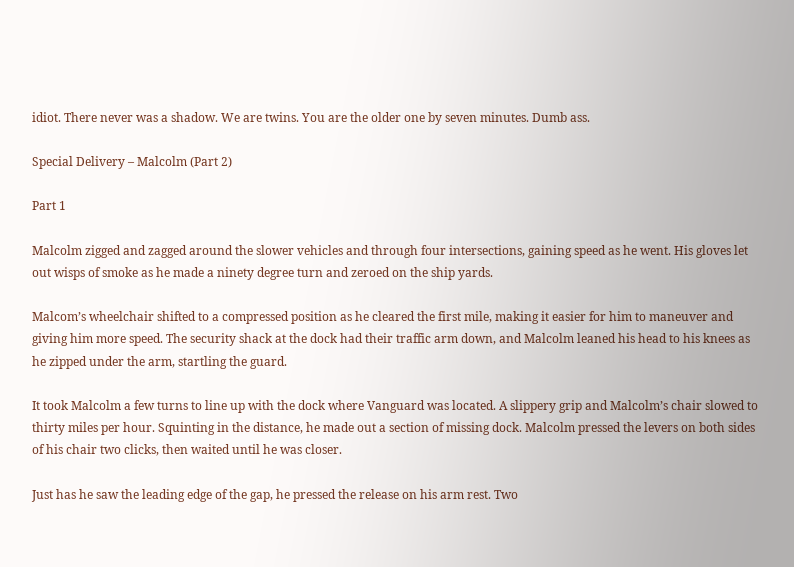idiot. There never was a shadow. We are twins. You are the older one by seven minutes. Dumb ass.

Special Delivery – Malcolm (Part 2)

Part 1

Malcolm zigged and zagged around the slower vehicles and through four intersections, gaining speed as he went. His gloves let out wisps of smoke as he made a ninety degree turn and zeroed on the ship yards.

Malcom’s wheelchair shifted to a compressed position as he cleared the first mile, making it easier for him to maneuver and giving him more speed. The security shack at the dock had their traffic arm down, and Malcolm leaned his head to his knees as he zipped under the arm, startling the guard.

It took Malcolm a few turns to line up with the dock where Vanguard was located. A slippery grip and Malcolm’s chair slowed to thirty miles per hour. Squinting in the distance, he made out a section of missing dock. Malcolm pressed the levers on both sides of his chair two clicks, then waited until he was closer.

Just has he saw the leading edge of the gap, he pressed the release on his arm rest. Two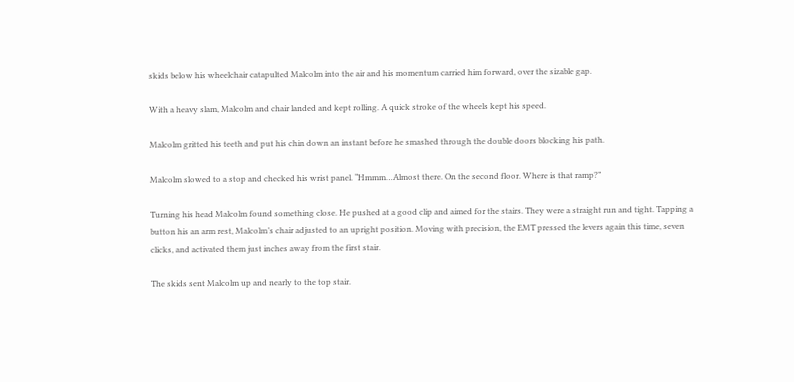skids below his wheelchair catapulted Malcolm into the air and his momentum carried him forward, over the sizable gap.

With a heavy slam, Malcolm and chair landed and kept rolling. A quick stroke of the wheels kept his speed.

Malcolm gritted his teeth and put his chin down an instant before he smashed through the double doors blocking his path.

Malcolm slowed to a stop and checked his wrist panel. “Hmmm…Almost there. On the second floor. Where is that ramp?”

Turning his head Malcolm found something close. He pushed at a good clip and aimed for the stairs. They were a straight run and tight. Tapping a button his an arm rest, Malcolm’s chair adjusted to an upright position. Moving with precision, the EMT pressed the levers again this time, seven clicks, and activated them just inches away from the first stair.

The skids sent Malcolm up and nearly to the top stair.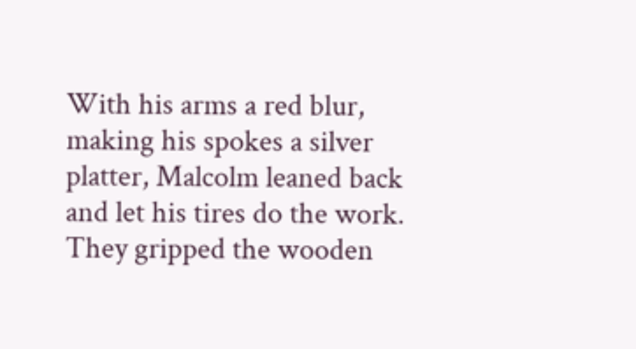With his arms a red blur, making his spokes a silver platter, Malcolm leaned back and let his tires do the work. They gripped the wooden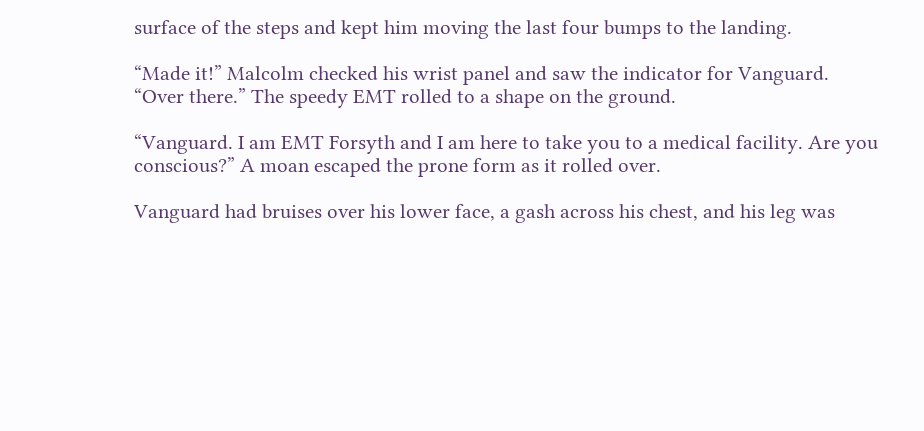surface of the steps and kept him moving the last four bumps to the landing.

“Made it!” Malcolm checked his wrist panel and saw the indicator for Vanguard. “Over there.” The speedy EMT rolled to a shape on the ground.

“Vanguard. I am EMT Forsyth and I am here to take you to a medical facility. Are you conscious?” A moan escaped the prone form as it rolled over.

Vanguard had bruises over his lower face, a gash across his chest, and his leg was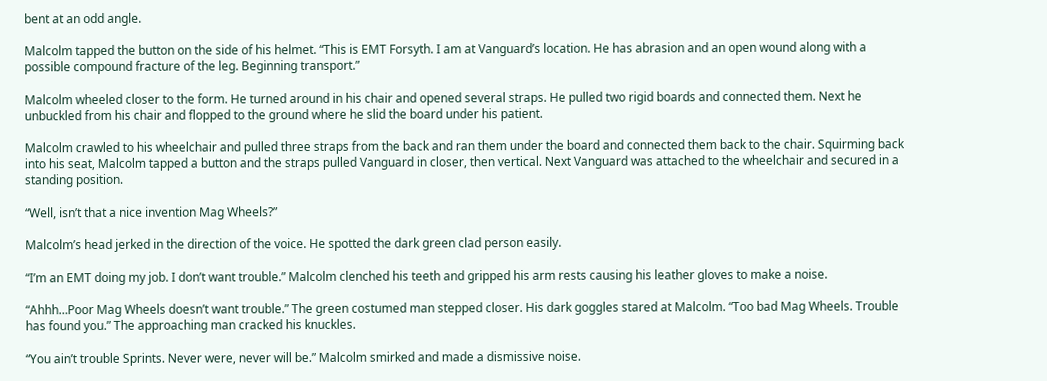bent at an odd angle.

Malcolm tapped the button on the side of his helmet. “This is EMT Forsyth. I am at Vanguard’s location. He has abrasion and an open wound along with a possible compound fracture of the leg. Beginning transport.”

Malcolm wheeled closer to the form. He turned around in his chair and opened several straps. He pulled two rigid boards and connected them. Next he unbuckled from his chair and flopped to the ground where he slid the board under his patient.

Malcolm crawled to his wheelchair and pulled three straps from the back and ran them under the board and connected them back to the chair. Squirming back into his seat, Malcolm tapped a button and the straps pulled Vanguard in closer, then vertical. Next Vanguard was attached to the wheelchair and secured in a standing position.

“Well, isn’t that a nice invention Mag Wheels?”

Malcolm’s head jerked in the direction of the voice. He spotted the dark green clad person easily.

“I’m an EMT doing my job. I don’t want trouble.” Malcolm clenched his teeth and gripped his arm rests causing his leather gloves to make a noise.

“Ahhh…Poor Mag Wheels doesn’t want trouble.” The green costumed man stepped closer. His dark goggles stared at Malcolm. “Too bad Mag Wheels. Trouble has found you.” The approaching man cracked his knuckles.

“You ain’t trouble Sprints. Never were, never will be.” Malcolm smirked and made a dismissive noise.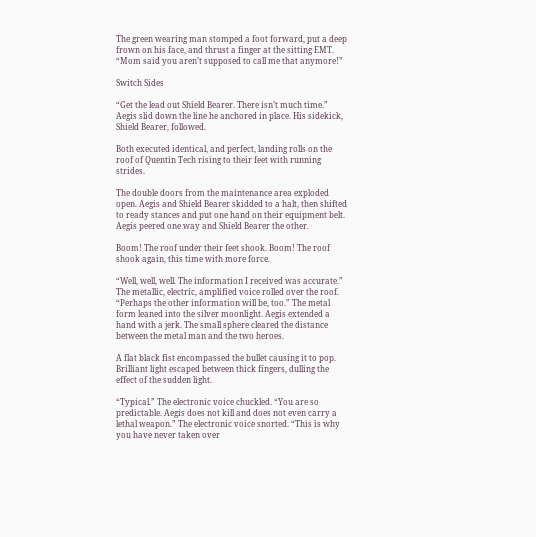The green wearing man stomped a foot forward, put a deep frown on his face, and thrust a finger at the sitting EMT. “Mom said you aren’t supposed to call me that anymore!”

Switch Sides

“Get the lead out Shield Bearer. There isn’t much time.” Aegis slid down the line he anchored in place. His sidekick, Shield Bearer, followed.

Both executed identical, and perfect, landing rolls on the roof of Quentin Tech rising to their feet with running strides.

The double doors from the maintenance area exploded open. Aegis and Shield Bearer skidded to a halt, then shifted to ready stances and put one hand on their equipment belt. Aegis peered one way and Shield Bearer the other.

Boom! The roof under their feet shook. Boom! The roof shook again, this time with more force.

“Well, well, well. The information I received was accurate.” The metallic, electric, amplified voice rolled over the roof. “Perhaps the other information will be, too.” The metal form leaned into the silver moonlight. Aegis extended a hand with a jerk. The small sphere cleared the distance between the metal man and the two heroes.

A flat black fist encompassed the bullet causing it to pop. Brilliant light escaped between thick fingers, dulling the effect of the sudden light.

“Typical.” The electronic voice chuckled. “You are so predictable. Aegis does not kill and does not even carry a lethal weapon.” The electronic voice snorted. “This is why you have never taken over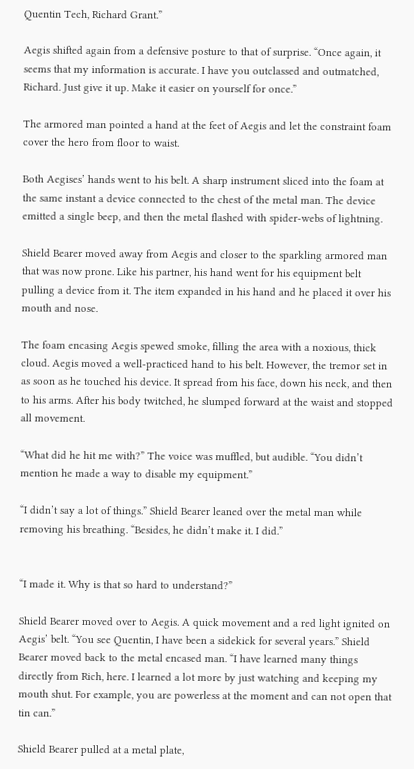Quentin Tech, Richard Grant.”

Aegis shifted again from a defensive posture to that of surprise. “Once again, it seems that my information is accurate. I have you outclassed and outmatched, Richard. Just give it up. Make it easier on yourself for once.”

The armored man pointed a hand at the feet of Aegis and let the constraint foam cover the hero from floor to waist.

Both Aegises’ hands went to his belt. A sharp instrument sliced into the foam at the same instant a device connected to the chest of the metal man. The device emitted a single beep, and then the metal flashed with spider-webs of lightning.

Shield Bearer moved away from Aegis and closer to the sparkling armored man that was now prone. Like his partner, his hand went for his equipment belt pulling a device from it. The item expanded in his hand and he placed it over his mouth and nose.

The foam encasing Aegis spewed smoke, filling the area with a noxious, thick cloud. Aegis moved a well-practiced hand to his belt. However, the tremor set in as soon as he touched his device. It spread from his face, down his neck, and then to his arms. After his body twitched, he slumped forward at the waist and stopped all movement.

“What did he hit me with?” The voice was muffled, but audible. “You didn’t mention he made a way to disable my equipment.”

“I didn’t say a lot of things.” Shield Bearer leaned over the metal man while removing his breathing. “Besides, he didn’t make it. I did.”


“I made it. Why is that so hard to understand?”

Shield Bearer moved over to Aegis. A quick movement and a red light ignited on Aegis’ belt. “You see Quentin, I have been a sidekick for several years.” Shield Bearer moved back to the metal encased man. “I have learned many things directly from Rich, here. I learned a lot more by just watching and keeping my mouth shut. For example, you are powerless at the moment and can not open that tin can.”

Shield Bearer pulled at a metal plate,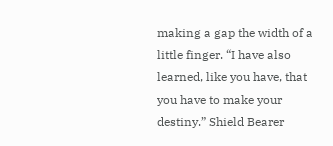making a gap the width of a little finger. “I have also learned, like you have, that you have to make your destiny.” Shield Bearer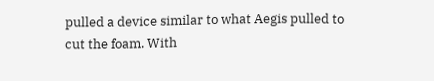pulled a device similar to what Aegis pulled to cut the foam. With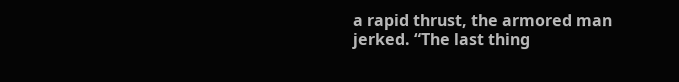a rapid thrust, the armored man jerked. “The last thing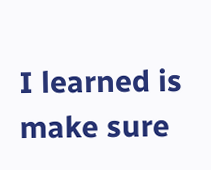I learned is make sure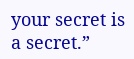your secret is a secret.”